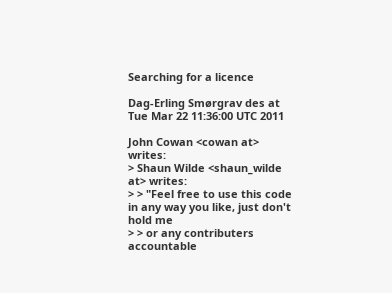Searching for a licence

Dag-Erling Smørgrav des at
Tue Mar 22 11:36:00 UTC 2011

John Cowan <cowan at> writes:
> Shaun Wilde <shaun_wilde at> writes:
> > "Feel free to use this code in any way you like, just don't hold me
> > or any contributers accountable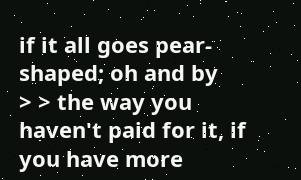if it all goes pear-shaped; oh and by
> > the way you haven't paid for it, if you have more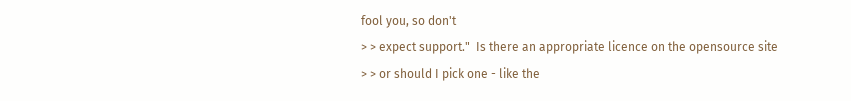fool you, so don't
> > expect support."  Is there an appropriate licence on the opensource site
> > or should I pick one - like the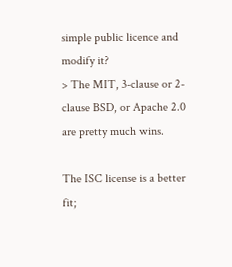simple public licence and modify it?
> The MIT, 3-clause or 2-clause BSD, or Apache 2.0 are pretty much wins.

The ISC license is a better fit;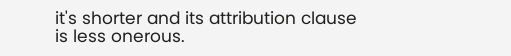it's shorter and its attribution clause
is less onerous.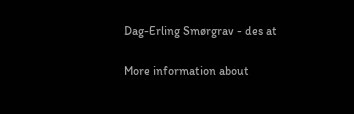Dag-Erling Smørgrav - des at

More information about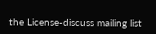the License-discuss mailing list